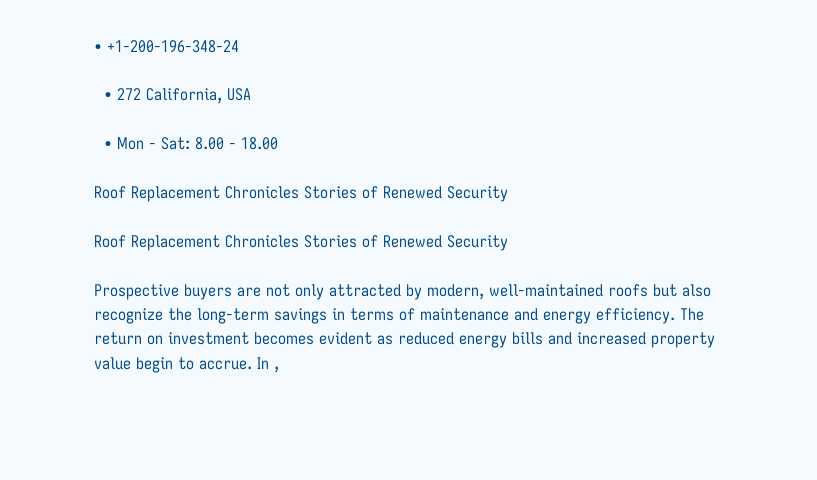• +1-200-196-348-24

  • 272 California, USA

  • Mon - Sat: 8.00 - 18.00

Roof Replacement Chronicles Stories of Renewed Security

Roof Replacement Chronicles Stories of Renewed Security

Prospective buyers are not only attracted by modern, well-maintained roofs but also recognize the long-term savings in terms of maintenance and energy efficiency. The return on investment becomes evident as reduced energy bills and increased property value begin to accrue. In ,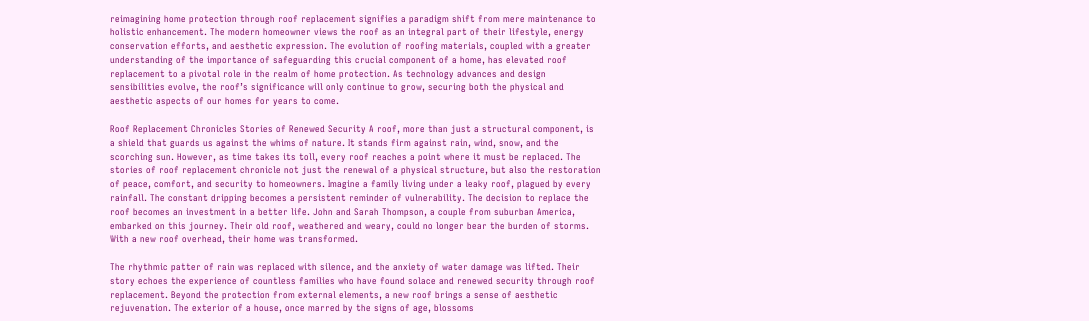reimagining home protection through roof replacement signifies a paradigm shift from mere maintenance to holistic enhancement. The modern homeowner views the roof as an integral part of their lifestyle, energy conservation efforts, and aesthetic expression. The evolution of roofing materials, coupled with a greater understanding of the importance of safeguarding this crucial component of a home, has elevated roof replacement to a pivotal role in the realm of home protection. As technology advances and design sensibilities evolve, the roof’s significance will only continue to grow, securing both the physical and aesthetic aspects of our homes for years to come.

Roof Replacement Chronicles Stories of Renewed Security A roof, more than just a structural component, is a shield that guards us against the whims of nature. It stands firm against rain, wind, snow, and the scorching sun. However, as time takes its toll, every roof reaches a point where it must be replaced. The stories of roof replacement chronicle not just the renewal of a physical structure, but also the restoration of peace, comfort, and security to homeowners. Imagine a family living under a leaky roof, plagued by every rainfall. The constant dripping becomes a persistent reminder of vulnerability. The decision to replace the roof becomes an investment in a better life. John and Sarah Thompson, a couple from suburban America, embarked on this journey. Their old roof, weathered and weary, could no longer bear the burden of storms. With a new roof overhead, their home was transformed.

The rhythmic patter of rain was replaced with silence, and the anxiety of water damage was lifted. Their story echoes the experience of countless families who have found solace and renewed security through roof replacement. Beyond the protection from external elements, a new roof brings a sense of aesthetic rejuvenation. The exterior of a house, once marred by the signs of age, blossoms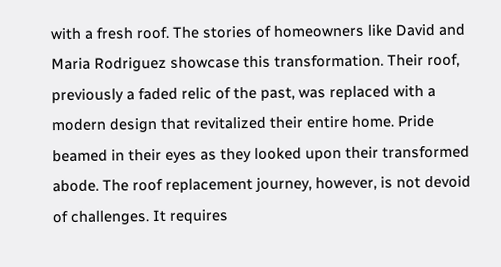with a fresh roof. The stories of homeowners like David and Maria Rodriguez showcase this transformation. Their roof, previously a faded relic of the past, was replaced with a modern design that revitalized their entire home. Pride beamed in their eyes as they looked upon their transformed abode. The roof replacement journey, however, is not devoid of challenges. It requires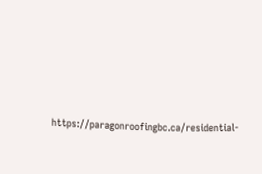https://paragonroofingbc.ca/residential-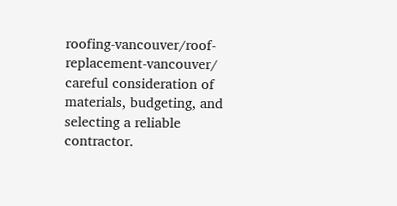roofing-vancouver/roof-replacement-vancouver/ careful consideration of materials, budgeting, and selecting a reliable contractor.